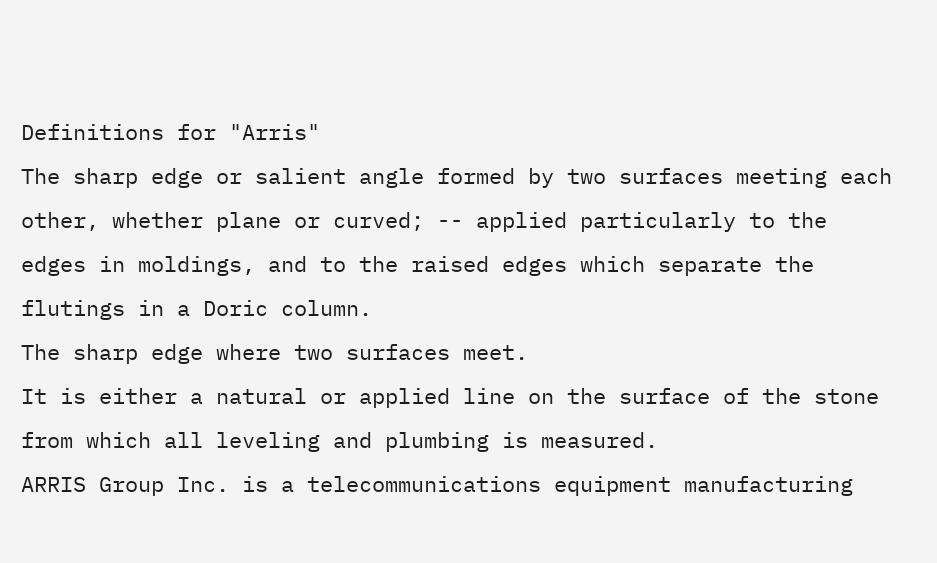Definitions for "Arris"
The sharp edge or salient angle formed by two surfaces meeting each other, whether plane or curved; -- applied particularly to the edges in moldings, and to the raised edges which separate the flutings in a Doric column.
The sharp edge where two surfaces meet.
It is either a natural or applied line on the surface of the stone from which all leveling and plumbing is measured.
ARRIS Group Inc. is a telecommunications equipment manufacturing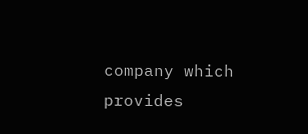company which provides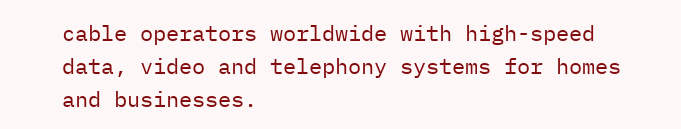cable operators worldwide with high-speed data, video and telephony systems for homes and businesses.